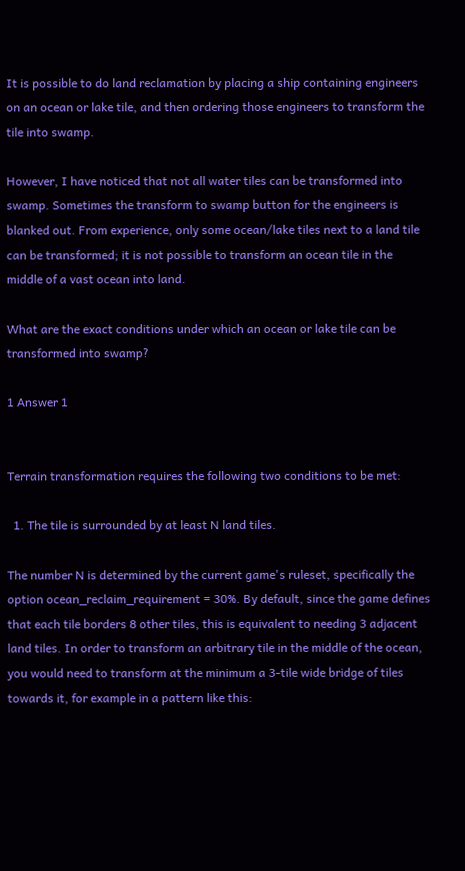It is possible to do land reclamation by placing a ship containing engineers on an ocean or lake tile, and then ordering those engineers to transform the tile into swamp.

However, I have noticed that not all water tiles can be transformed into swamp. Sometimes the transform to swamp button for the engineers is blanked out. From experience, only some ocean/lake tiles next to a land tile can be transformed; it is not possible to transform an ocean tile in the middle of a vast ocean into land.

What are the exact conditions under which an ocean or lake tile can be transformed into swamp?

1 Answer 1


Terrain transformation requires the following two conditions to be met:

  1. The tile is surrounded by at least N land tiles.

The number N is determined by the current game's ruleset, specifically the option ocean_reclaim_requirement = 30%. By default, since the game defines that each tile borders 8 other tiles, this is equivalent to needing 3 adjacent land tiles. In order to transform an arbitrary tile in the middle of the ocean, you would need to transform at the minimum a 3-tile wide bridge of tiles towards it, for example in a pattern like this: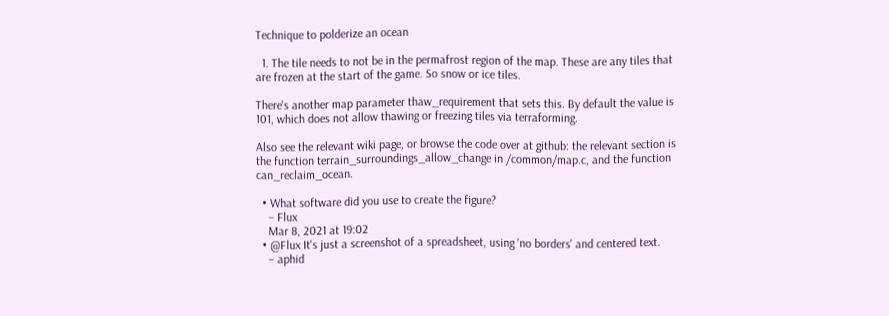Technique to polderize an ocean

  1. The tile needs to not be in the permafrost region of the map. These are any tiles that are frozen at the start of the game. So snow or ice tiles.

There's another map parameter thaw_requirement that sets this. By default the value is 101, which does not allow thawing or freezing tiles via terraforming.

Also see the relevant wiki page, or browse the code over at github: the relevant section is the function terrain_surroundings_allow_change in /common/map.c, and the function can_reclaim_ocean.

  • What software did you use to create the figure?
    – Flux
    Mar 8, 2021 at 19:02
  • @Flux It's just a screenshot of a spreadsheet, using 'no borders' and centered text.
    – aphid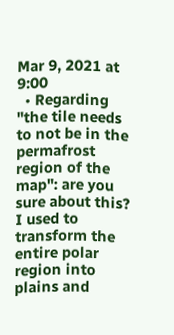Mar 9, 2021 at 9:00
  • Regarding "the tile needs to not be in the permafrost region of the map": are you sure about this? I used to transform the entire polar region into plains and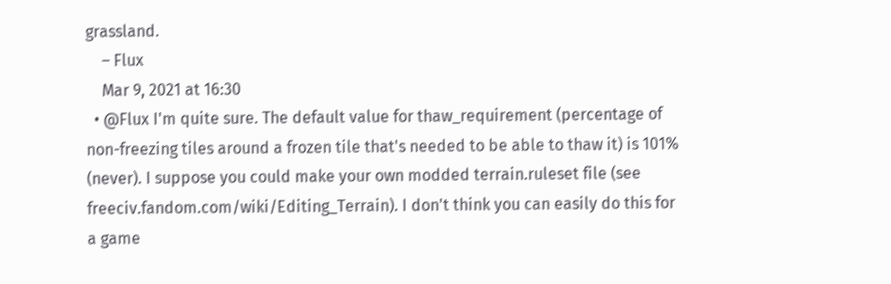grassland.
    – Flux
    Mar 9, 2021 at 16:30
  • @Flux I'm quite sure. The default value for thaw_requirement (percentage of non-freezing tiles around a frozen tile that's needed to be able to thaw it) is 101% (never). I suppose you could make your own modded terrain.ruleset file (see freeciv.fandom.com/wiki/Editing_Terrain). I don't think you can easily do this for a game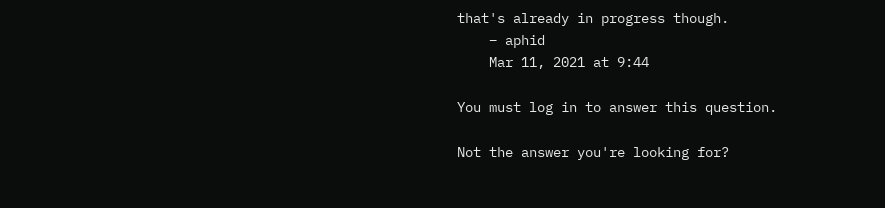that's already in progress though.
    – aphid
    Mar 11, 2021 at 9:44

You must log in to answer this question.

Not the answer you're looking for?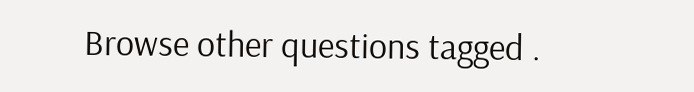Browse other questions tagged .